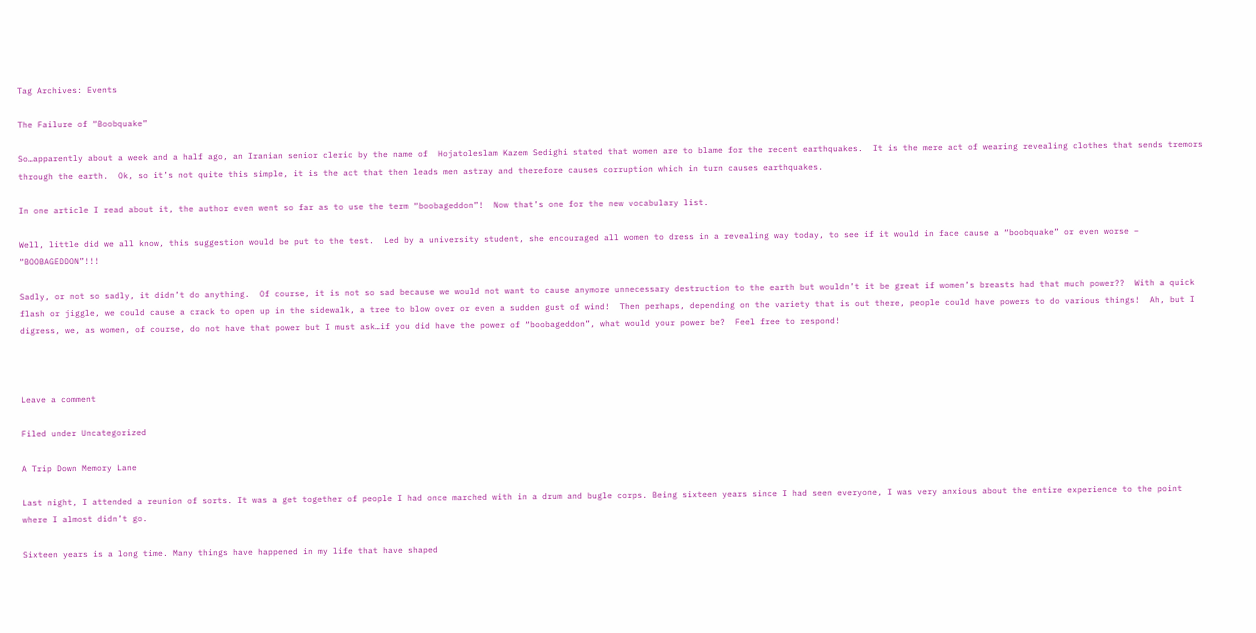Tag Archives: Events

The Failure of “Boobquake”

So…apparently about a week and a half ago, an Iranian senior cleric by the name of  Hojatoleslam Kazem Sedighi stated that women are to blame for the recent earthquakes.  It is the mere act of wearing revealing clothes that sends tremors through the earth.  Ok, so it’s not quite this simple, it is the act that then leads men astray and therefore causes corruption which in turn causes earthquakes.

In one article I read about it, the author even went so far as to use the term “boobageddon”!  Now that’s one for the new vocabulary list.

Well, little did we all know, this suggestion would be put to the test.  Led by a university student, she encouraged all women to dress in a revealing way today, to see if it would in face cause a “boobquake” or even worse – “BOOBAGEDDON”!!!

Sadly, or not so sadly, it didn’t do anything.  Of course, it is not so sad because we would not want to cause anymore unnecessary destruction to the earth but wouldn’t it be great if women’s breasts had that much power??  With a quick flash or jiggle, we could cause a crack to open up in the sidewalk, a tree to blow over or even a sudden gust of wind!  Then perhaps, depending on the variety that is out there, people could have powers to do various things!  Ah, but I digress, we, as women, of course, do not have that power but I must ask…if you did have the power of “boobageddon”, what would your power be?  Feel free to respond!



Leave a comment

Filed under Uncategorized

A Trip Down Memory Lane

Last night, I attended a reunion of sorts. It was a get together of people I had once marched with in a drum and bugle corps. Being sixteen years since I had seen everyone, I was very anxious about the entire experience to the point where I almost didn’t go.

Sixteen years is a long time. Many things have happened in my life that have shaped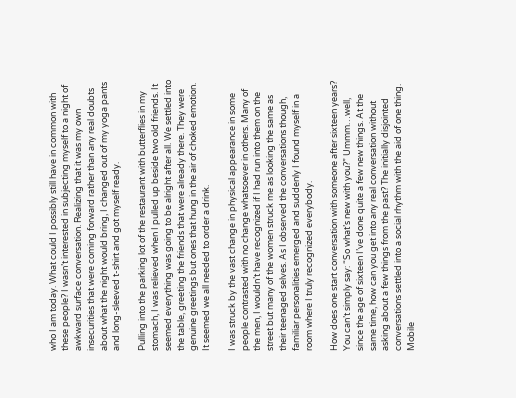who I am today. What could I possibly still have in common with these people? I wasn’t interested in subjecting myself to a night of awkward surface conversation. Realizing that it was my own insecurities that were coming forward rather than any real doubts about what the night would bring, I changed out of my yoga pants and long-sleeved t-shirt and got myself ready.

Pulling into the parking lot of the restaurant with butterflies in my stomach, I was relieved when I pulled up beside two old friends. It seemed everything was going to be alright after all. We settled into the table, greeting the friends that were already there. They were genuine greetings but ones that hung in the air of choked emotion. It seemed we all needed to order a drink.

I was struck by the vast change in physical appearance in some people contrasted with no change whatsoever in others. Many of the men, I wouldn’t have recognized if I had run into them on the street but many of the women struck me as looking the same as their teenaged selves. As I observed the conversations though, familiar personalities emerged and suddenly I found myself in a room where I truly recognized everybody.

How does one start conversation with someone after sixteen years? You can’t simply say: “So what’s new with you?” Ummm…well, since the age of sixteen I’ve done quite a few new things. At the same time, how can you get into any real conversation without asking about a few things from the past? The initially disjointed conversations settled into a social rhythm with the aid of one thing. Mobile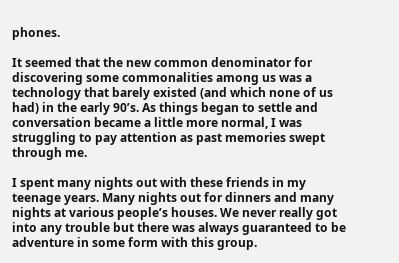phones.

It seemed that the new common denominator for discovering some commonalities among us was a technology that barely existed (and which none of us had) in the early 90’s. As things began to settle and conversation became a little more normal, I was struggling to pay attention as past memories swept through me.

I spent many nights out with these friends in my teenage years. Many nights out for dinners and many nights at various people’s houses. We never really got into any trouble but there was always guaranteed to be adventure in some form with this group.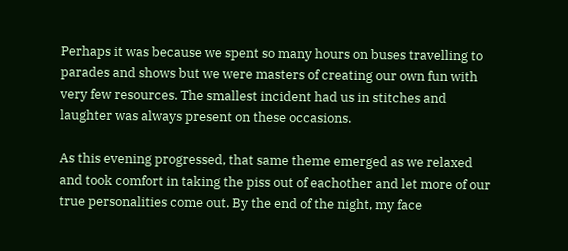Perhaps it was because we spent so many hours on buses travelling to parades and shows but we were masters of creating our own fun with very few resources. The smallest incident had us in stitches and laughter was always present on these occasions.

As this evening progressed, that same theme emerged as we relaxed and took comfort in taking the piss out of eachother and let more of our true personalities come out. By the end of the night, my face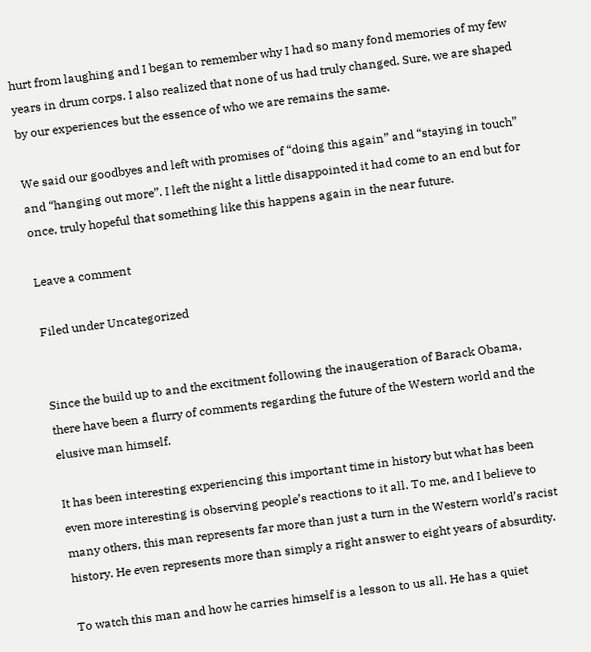hurt from laughing and I began to remember why I had so many fond memories of my few years in drum corps. I also realized that none of us had truly changed. Sure, we are shaped by our experiences but the essence of who we are remains the same.

We said our goodbyes and left with promises of “doing this again” and “staying in touch” and “hanging out more”. I left the night a little disappointed it had come to an end but for once, truly hopeful that something like this happens again in the near future.

Leave a comment

Filed under Uncategorized


Since the build up to and the excitment following the inaugeration of Barack Obama, there have been a flurry of comments regarding the future of the Western world and the elusive man himself.

It has been interesting experiencing this important time in history but what has been even more interesting is observing people’s reactions to it all. To me, and I believe to many others, this man represents far more than just a turn in the Western world’s racist history. He even represents more than simply a right answer to eight years of absurdity.

To watch this man and how he carries himself is a lesson to us all. He has a quiet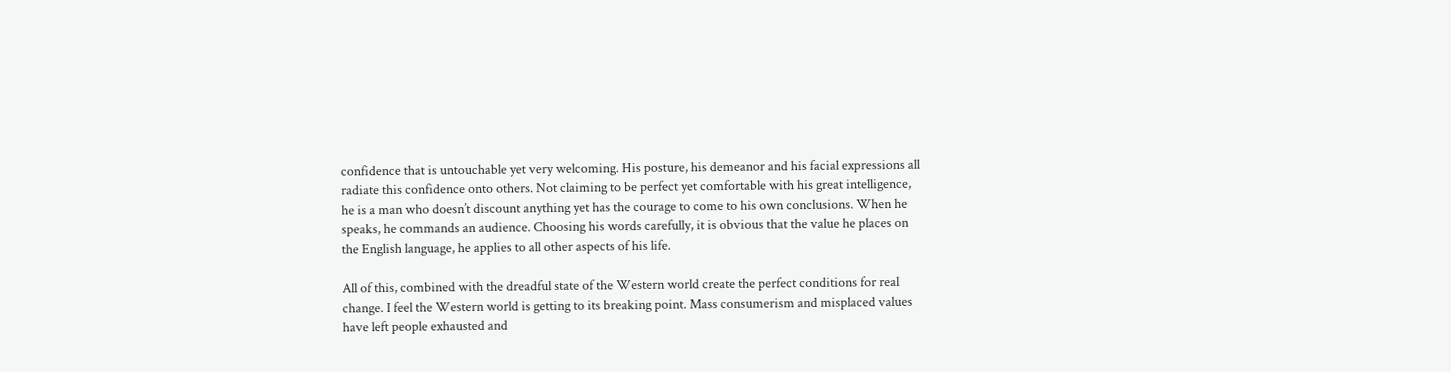confidence that is untouchable yet very welcoming. His posture, his demeanor and his facial expressions all radiate this confidence onto others. Not claiming to be perfect yet comfortable with his great intelligence, he is a man who doesn’t discount anything yet has the courage to come to his own conclusions. When he speaks, he commands an audience. Choosing his words carefully, it is obvious that the value he places on the English language, he applies to all other aspects of his life.

All of this, combined with the dreadful state of the Western world create the perfect conditions for real change. I feel the Western world is getting to its breaking point. Mass consumerism and misplaced values have left people exhausted and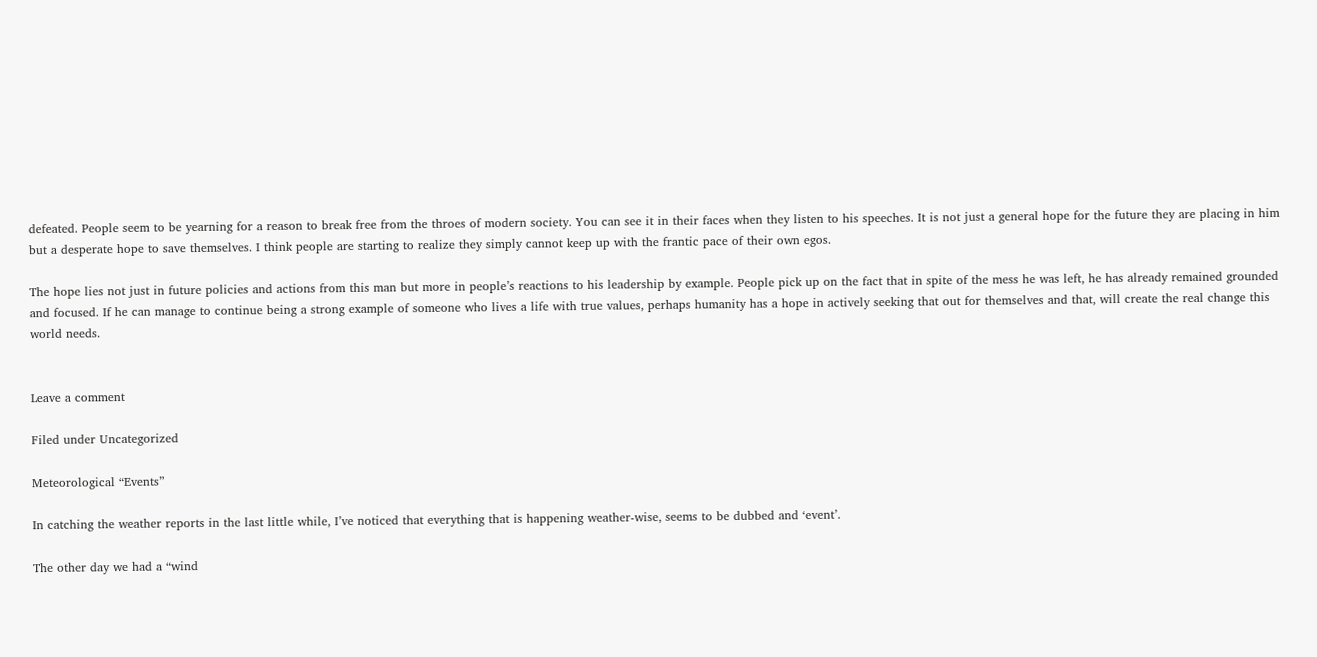defeated. People seem to be yearning for a reason to break free from the throes of modern society. You can see it in their faces when they listen to his speeches. It is not just a general hope for the future they are placing in him but a desperate hope to save themselves. I think people are starting to realize they simply cannot keep up with the frantic pace of their own egos.

The hope lies not just in future policies and actions from this man but more in people’s reactions to his leadership by example. People pick up on the fact that in spite of the mess he was left, he has already remained grounded and focused. If he can manage to continue being a strong example of someone who lives a life with true values, perhaps humanity has a hope in actively seeking that out for themselves and that, will create the real change this world needs.


Leave a comment

Filed under Uncategorized

Meteorological “Events”

In catching the weather reports in the last little while, I’ve noticed that everything that is happening weather-wise, seems to be dubbed and ‘event’.

The other day we had a “wind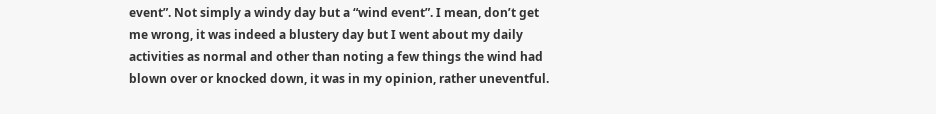event”. Not simply a windy day but a “wind event”. I mean, don’t get me wrong, it was indeed a blustery day but I went about my daily activities as normal and other than noting a few things the wind had blown over or knocked down, it was in my opinion, rather uneventful.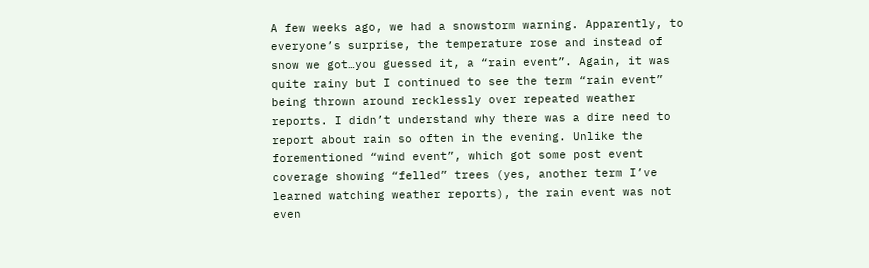A few weeks ago, we had a snowstorm warning. Apparently, to everyone’s surprise, the temperature rose and instead of snow we got…you guessed it, a “rain event”. Again, it was quite rainy but I continued to see the term “rain event” being thrown around recklessly over repeated weather reports. I didn’t understand why there was a dire need to report about rain so often in the evening. Unlike the forementioned “wind event”, which got some post event coverage showing “felled” trees (yes, another term I’ve learned watching weather reports), the rain event was not even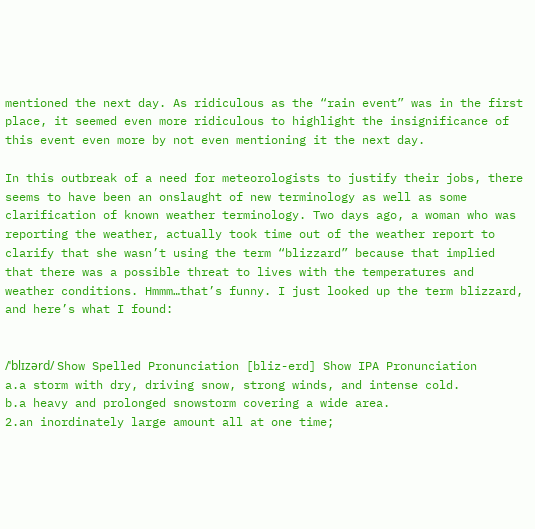mentioned the next day. As ridiculous as the “rain event” was in the first place, it seemed even more ridiculous to highlight the insignificance of this event even more by not even mentioning it the next day.

In this outbreak of a need for meteorologists to justify their jobs, there seems to have been an onslaught of new terminology as well as some clarification of known weather terminology. Two days ago, a woman who was reporting the weather, actually took time out of the weather report to clarify that she wasn’t using the term “blizzard” because that implied that there was a possible threat to lives with the temperatures and weather conditions. Hmmm…that’s funny. I just looked up the term blizzard, and here’s what I found:


/ˈblɪzərd/ Show Spelled Pronunciation [bliz-erd] Show IPA Pronunciation
a.a storm with dry, driving snow, strong winds, and intense cold.
b.a heavy and prolonged snowstorm covering a wide area.
2.an inordinately large amount all at one time;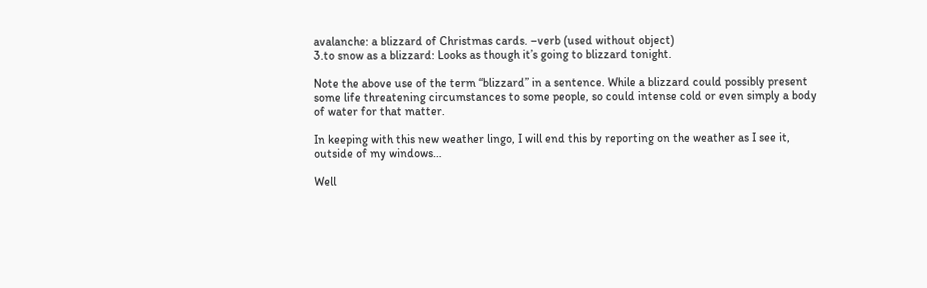avalanche: a blizzard of Christmas cards. –verb (used without object)
3.to snow as a blizzard: Looks as though it’s going to blizzard tonight.

Note the above use of the term “blizzard” in a sentence. While a blizzard could possibly present some life threatening circumstances to some people, so could intense cold or even simply a body of water for that matter.

In keeping with this new weather lingo, I will end this by reporting on the weather as I see it, outside of my windows…

Well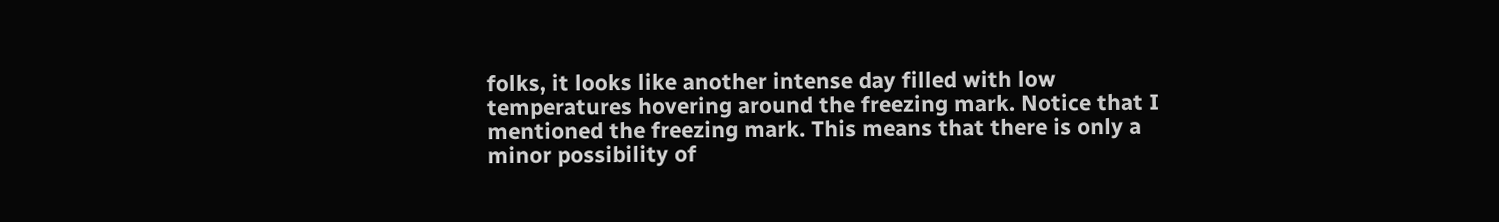folks, it looks like another intense day filled with low temperatures hovering around the freezing mark. Notice that I mentioned the freezing mark. This means that there is only a minor possibility of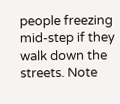people freezing mid-step if they walk down the streets. Note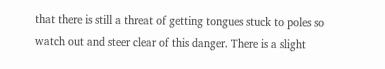that there is still a threat of getting tongues stuck to poles so watch out and steer clear of this danger. There is a slight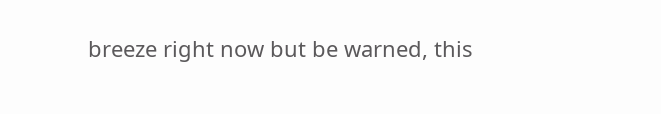breeze right now but be warned, this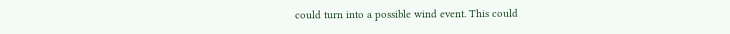could turn into a possible wind event. This could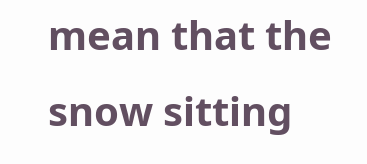mean that the snow sitting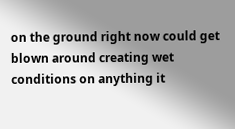on the ground right now could get blown around creating wet conditions on anything it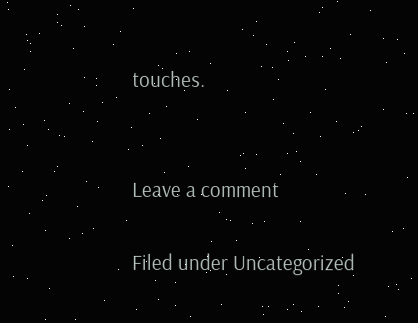touches.


Leave a comment

Filed under Uncategorized